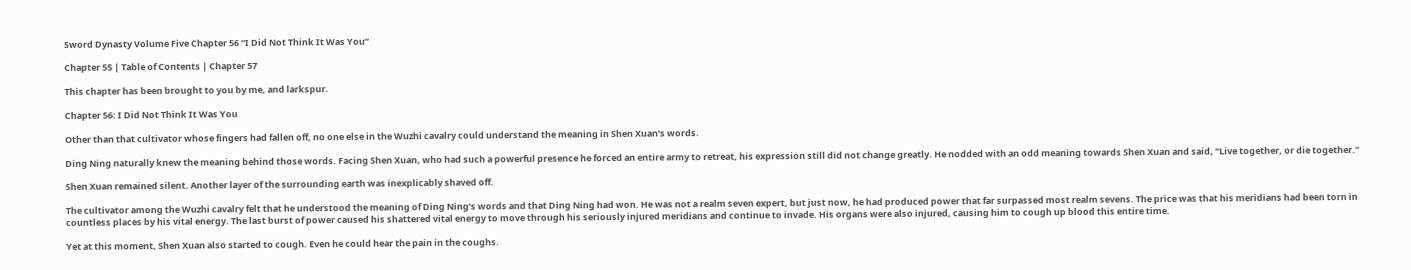Sword Dynasty Volume Five Chapter 56 “I Did Not Think It Was You”

Chapter 55 | Table of Contents | Chapter 57

This chapter has been brought to you by me, and larkspur.

Chapter 56: I Did Not Think It Was You

Other than that cultivator whose fingers had fallen off, no one else in the Wuzhi cavalry could understand the meaning in Shen Xuan’s words.

Ding Ning naturally knew the meaning behind those words. Facing Shen Xuan, who had such a powerful presence he forced an entire army to retreat, his expression still did not change greatly. He nodded with an odd meaning towards Shen Xuan and said, “Live together, or die together.”

Shen Xuan remained silent. Another layer of the surrounding earth was inexplicably shaved off.

The cultivator among the Wuzhi cavalry felt that he understood the meaning of Ding Ning’s words and that Ding Ning had won. He was not a realm seven expert, but just now, he had produced power that far surpassed most realm sevens. The price was that his meridians had been torn in countless places by his vital energy. The last burst of power caused his shattered vital energy to move through his seriously injured meridians and continue to invade. His organs were also injured, causing him to cough up blood this entire time.

Yet at this moment, Shen Xuan also started to cough. Even he could hear the pain in the coughs.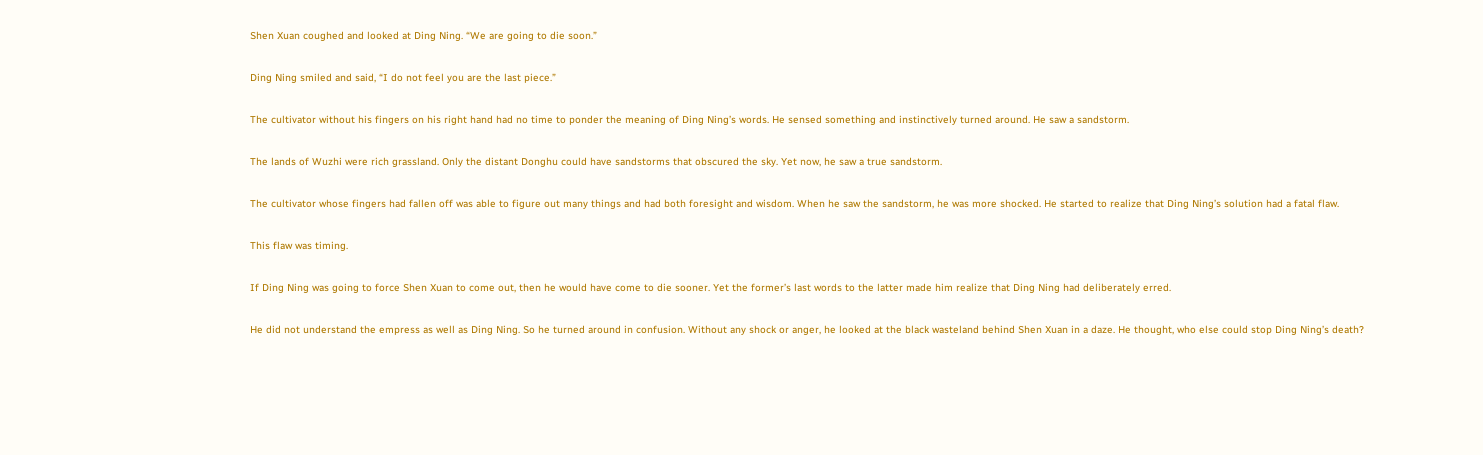Shen Xuan coughed and looked at Ding Ning. “We are going to die soon.”

Ding Ning smiled and said, “I do not feel you are the last piece.”

The cultivator without his fingers on his right hand had no time to ponder the meaning of Ding Ning’s words. He sensed something and instinctively turned around. He saw a sandstorm.

The lands of Wuzhi were rich grassland. Only the distant Donghu could have sandstorms that obscured the sky. Yet now, he saw a true sandstorm.

The cultivator whose fingers had fallen off was able to figure out many things and had both foresight and wisdom. When he saw the sandstorm, he was more shocked. He started to realize that Ding Ning’s solution had a fatal flaw.

This flaw was timing.

If Ding Ning was going to force Shen Xuan to come out, then he would have come to die sooner. Yet the former’s last words to the latter made him realize that Ding Ning had deliberately erred.

He did not understand the empress as well as Ding Ning. So he turned around in confusion. Without any shock or anger, he looked at the black wasteland behind Shen Xuan in a daze. He thought, who else could stop Ding Ning’s death?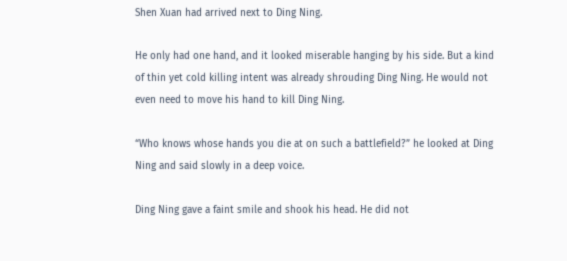Shen Xuan had arrived next to Ding Ning.

He only had one hand, and it looked miserable hanging by his side. But a kind of thin yet cold killing intent was already shrouding Ding Ning. He would not even need to move his hand to kill Ding Ning.

“Who knows whose hands you die at on such a battlefield?” he looked at Ding Ning and said slowly in a deep voice.

Ding Ning gave a faint smile and shook his head. He did not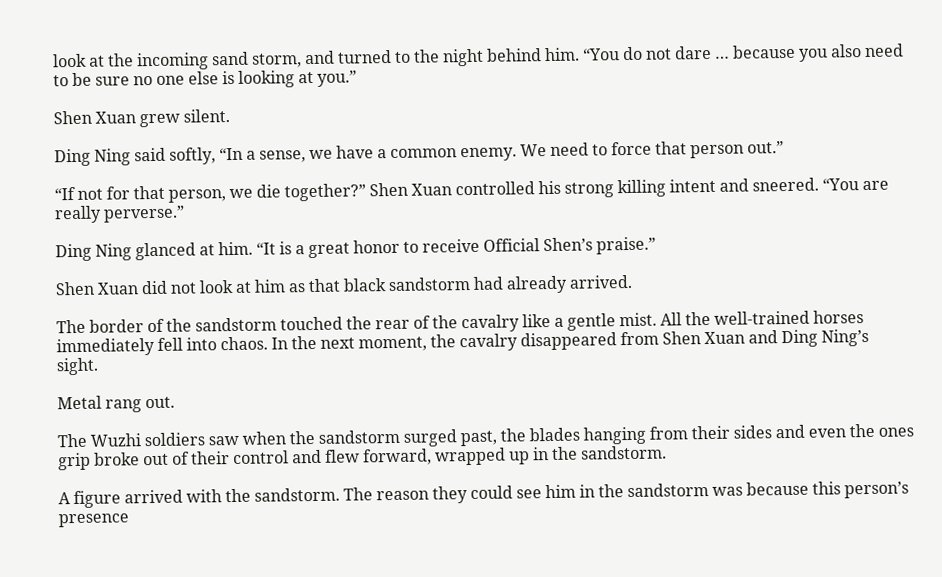look at the incoming sand storm, and turned to the night behind him. “You do not dare … because you also need to be sure no one else is looking at you.”

Shen Xuan grew silent.

Ding Ning said softly, “In a sense, we have a common enemy. We need to force that person out.”

“If not for that person, we die together?” Shen Xuan controlled his strong killing intent and sneered. “You are really perverse.”

Ding Ning glanced at him. “It is a great honor to receive Official Shen’s praise.”

Shen Xuan did not look at him as that black sandstorm had already arrived.

The border of the sandstorm touched the rear of the cavalry like a gentle mist. All the well-trained horses immediately fell into chaos. In the next moment, the cavalry disappeared from Shen Xuan and Ding Ning’s sight.

Metal rang out.

The Wuzhi soldiers saw when the sandstorm surged past, the blades hanging from their sides and even the ones grip broke out of their control and flew forward, wrapped up in the sandstorm.

A figure arrived with the sandstorm. The reason they could see him in the sandstorm was because this person’s presence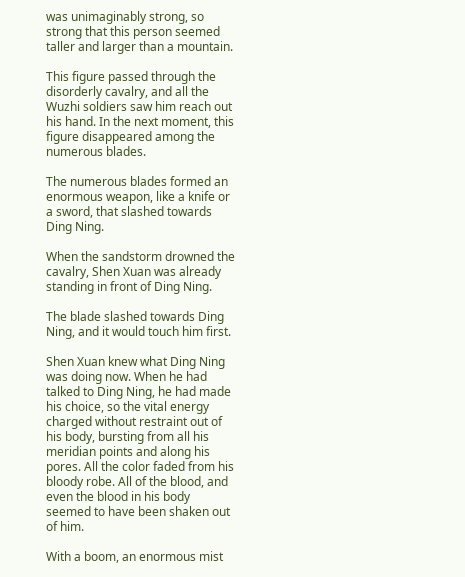was unimaginably strong, so strong that this person seemed taller and larger than a mountain.

This figure passed through the disorderly cavalry, and all the Wuzhi soldiers saw him reach out his hand. In the next moment, this figure disappeared among the numerous blades.

The numerous blades formed an enormous weapon, like a knife or a sword, that slashed towards Ding Ning.

When the sandstorm drowned the cavalry, Shen Xuan was already standing in front of Ding Ning.

The blade slashed towards Ding Ning, and it would touch him first.

Shen Xuan knew what Ding Ning was doing now. When he had talked to Ding Ning, he had made his choice, so the vital energy charged without restraint out of his body, bursting from all his meridian points and along his pores. All the color faded from his bloody robe. All of the blood, and even the blood in his body seemed to have been shaken out of him.

With a boom, an enormous mist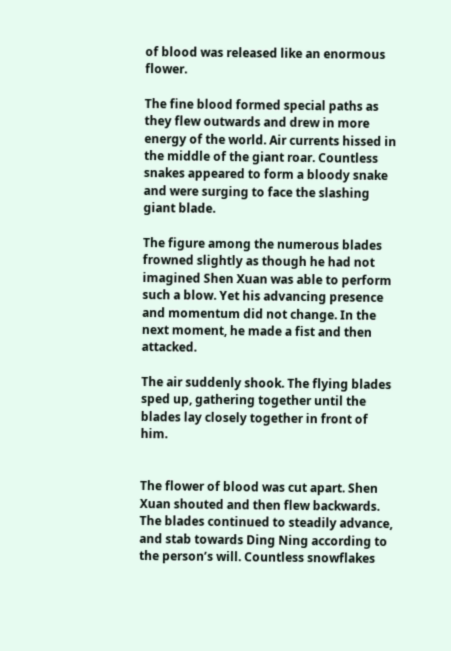of blood was released like an enormous flower.

The fine blood formed special paths as they flew outwards and drew in more energy of the world. Air currents hissed in the middle of the giant roar. Countless snakes appeared to form a bloody snake and were surging to face the slashing giant blade.

The figure among the numerous blades frowned slightly as though he had not imagined Shen Xuan was able to perform such a blow. Yet his advancing presence and momentum did not change. In the next moment, he made a fist and then attacked.

The air suddenly shook. The flying blades sped up, gathering together until the blades lay closely together in front of him.


The flower of blood was cut apart. Shen Xuan shouted and then flew backwards. The blades continued to steadily advance, and stab towards Ding Ning according to the person’s will. Countless snowflakes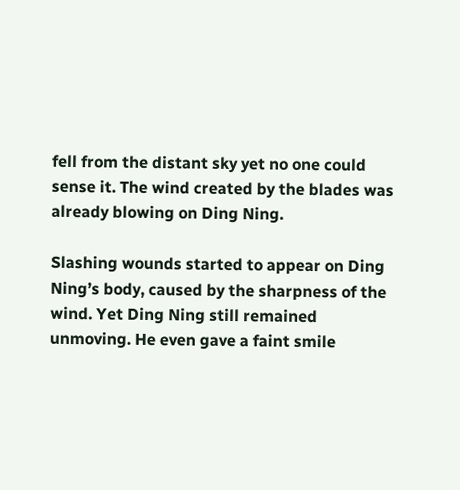fell from the distant sky yet no one could sense it. The wind created by the blades was already blowing on Ding Ning.

Slashing wounds started to appear on Ding Ning’s body, caused by the sharpness of the wind. Yet Ding Ning still remained unmoving. He even gave a faint smile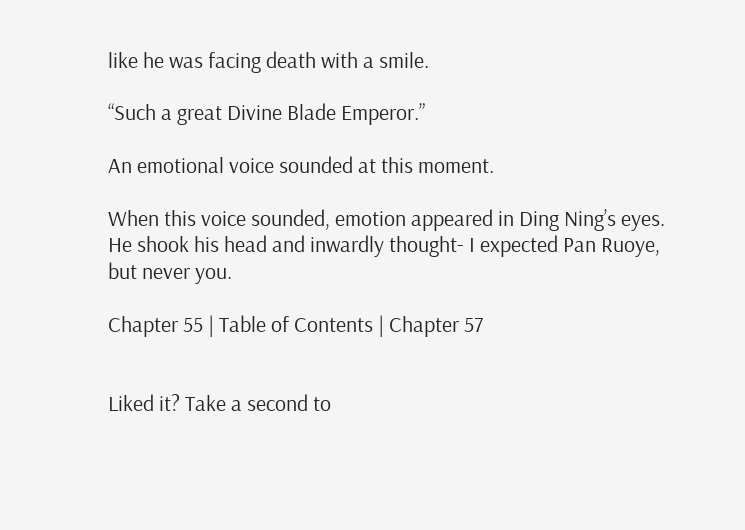like he was facing death with a smile.

“Such a great Divine Blade Emperor.”

An emotional voice sounded at this moment.

When this voice sounded, emotion appeared in Ding Ning’s eyes. He shook his head and inwardly thought- I expected Pan Ruoye, but never you.

Chapter 55 | Table of Contents | Chapter 57


Liked it? Take a second to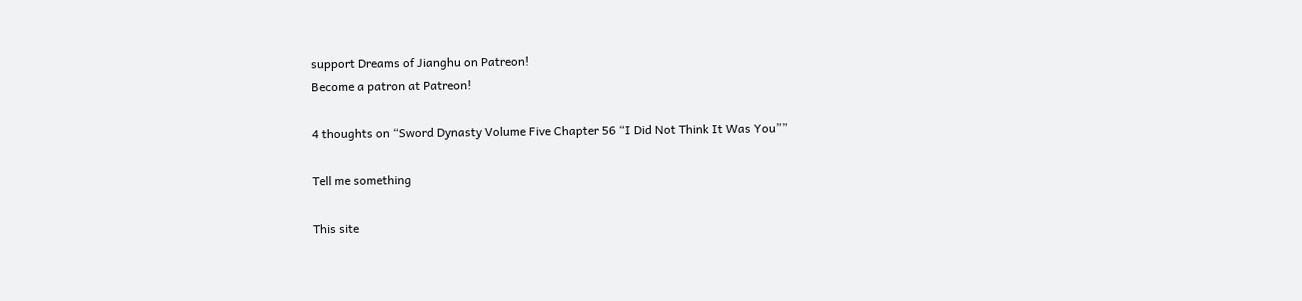support Dreams of Jianghu on Patreon!
Become a patron at Patreon!

4 thoughts on “Sword Dynasty Volume Five Chapter 56 “I Did Not Think It Was You””

Tell me something

This site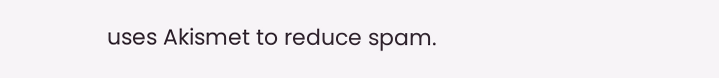uses Akismet to reduce spam.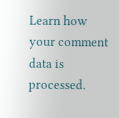Learn how your comment data is processed.